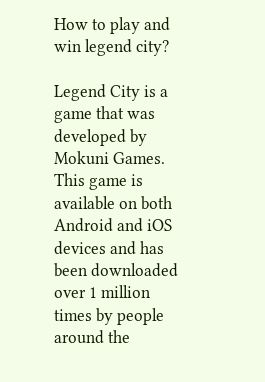How to play and win legend city?

Legend City is a game that was developed by Mokuni Games. This game is available on both Android and iOS devices and has been downloaded over 1 million times by people around the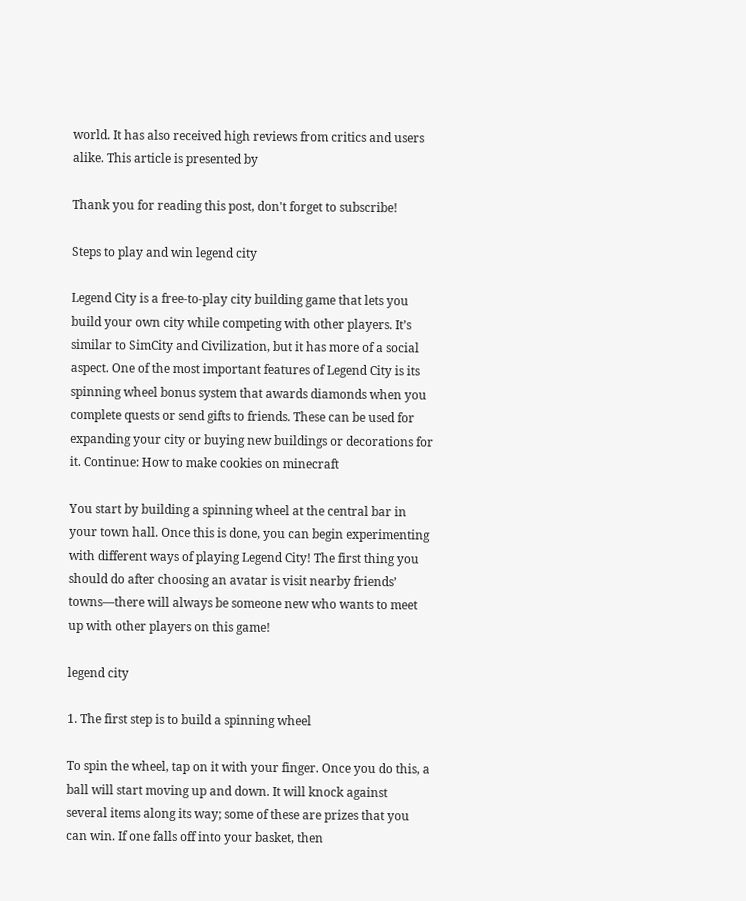world. It has also received high reviews from critics and users alike. This article is presented by

Thank you for reading this post, don't forget to subscribe!

Steps to play and win legend city

Legend City is a free-to-play city building game that lets you build your own city while competing with other players. It’s similar to SimCity and Civilization, but it has more of a social aspect. One of the most important features of Legend City is its spinning wheel bonus system that awards diamonds when you complete quests or send gifts to friends. These can be used for expanding your city or buying new buildings or decorations for it. Continue: How to make cookies on minecraft

You start by building a spinning wheel at the central bar in your town hall. Once this is done, you can begin experimenting with different ways of playing Legend City! The first thing you should do after choosing an avatar is visit nearby friends’ towns—there will always be someone new who wants to meet up with other players on this game!

legend city

1. The first step is to build a spinning wheel

To spin the wheel, tap on it with your finger. Once you do this, a ball will start moving up and down. It will knock against several items along its way; some of these are prizes that you can win. If one falls off into your basket, then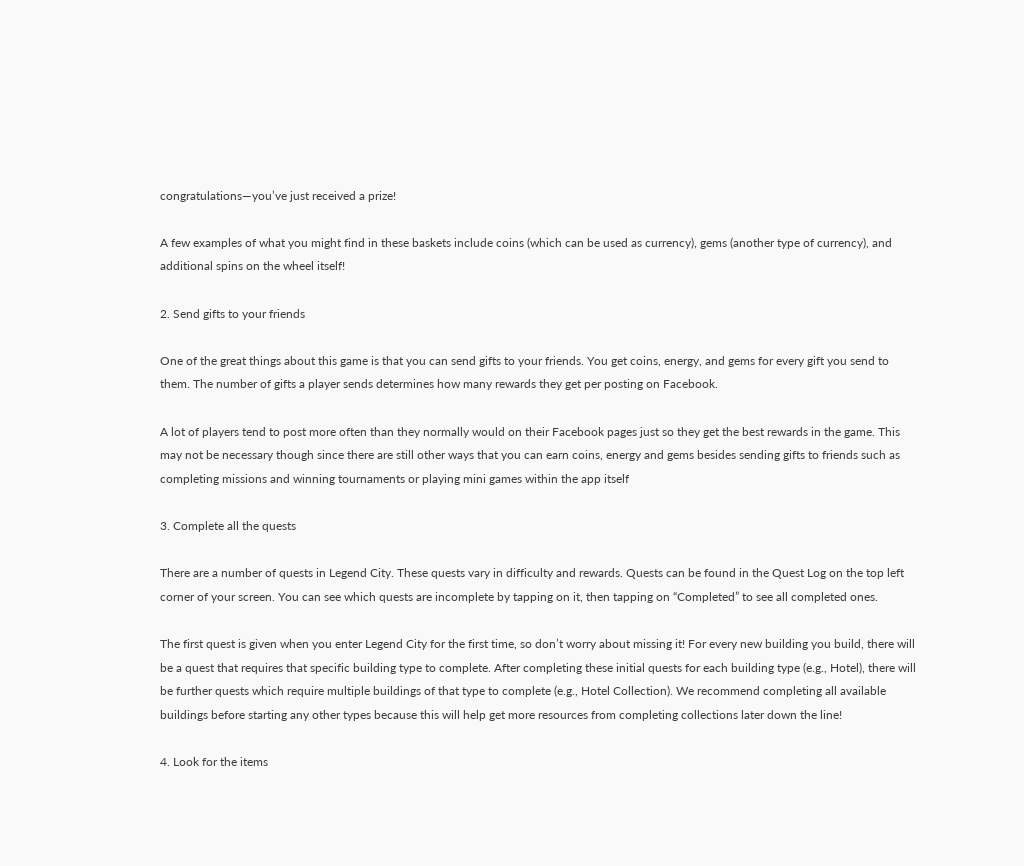congratulations—you’ve just received a prize!

A few examples of what you might find in these baskets include coins (which can be used as currency), gems (another type of currency), and additional spins on the wheel itself!

2. Send gifts to your friends

One of the great things about this game is that you can send gifts to your friends. You get coins, energy, and gems for every gift you send to them. The number of gifts a player sends determines how many rewards they get per posting on Facebook.

A lot of players tend to post more often than they normally would on their Facebook pages just so they get the best rewards in the game. This may not be necessary though since there are still other ways that you can earn coins, energy and gems besides sending gifts to friends such as completing missions and winning tournaments or playing mini games within the app itself

3. Complete all the quests

There are a number of quests in Legend City. These quests vary in difficulty and rewards. Quests can be found in the Quest Log on the top left corner of your screen. You can see which quests are incomplete by tapping on it, then tapping on “Completed” to see all completed ones.

The first quest is given when you enter Legend City for the first time, so don’t worry about missing it! For every new building you build, there will be a quest that requires that specific building type to complete. After completing these initial quests for each building type (e.g., Hotel), there will be further quests which require multiple buildings of that type to complete (e.g., Hotel Collection). We recommend completing all available buildings before starting any other types because this will help get more resources from completing collections later down the line!

4. Look for the items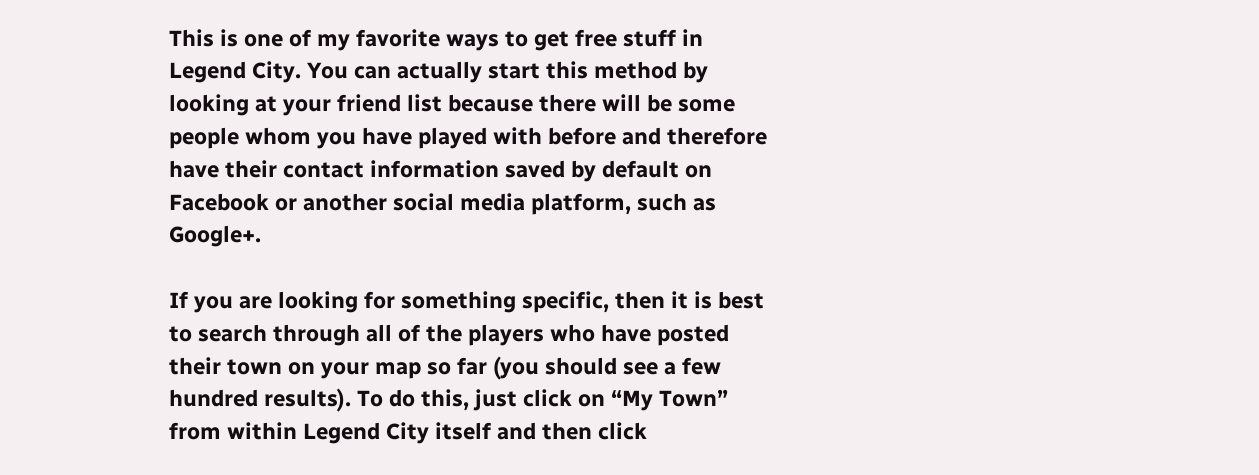This is one of my favorite ways to get free stuff in Legend City. You can actually start this method by looking at your friend list because there will be some people whom you have played with before and therefore have their contact information saved by default on Facebook or another social media platform, such as Google+.

If you are looking for something specific, then it is best to search through all of the players who have posted their town on your map so far (you should see a few hundred results). To do this, just click on “My Town” from within Legend City itself and then click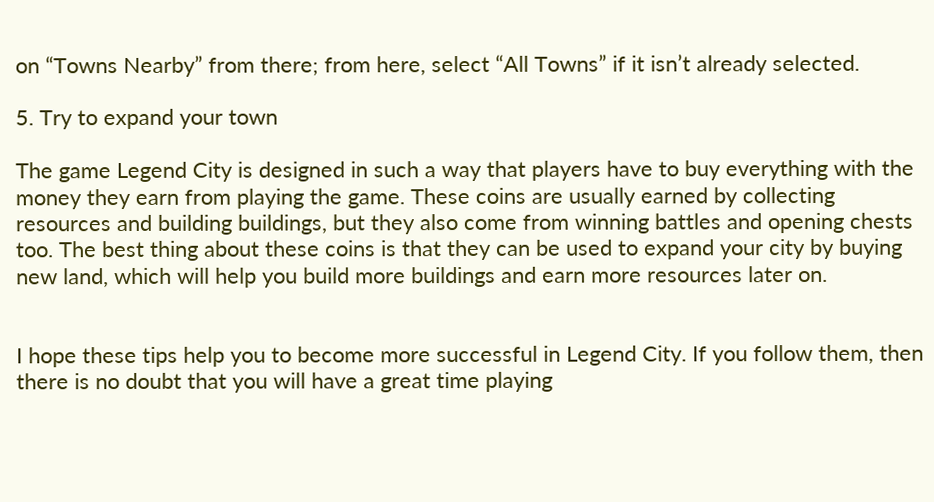on “Towns Nearby” from there; from here, select “All Towns” if it isn’t already selected.

5. Try to expand your town

The game Legend City is designed in such a way that players have to buy everything with the money they earn from playing the game. These coins are usually earned by collecting resources and building buildings, but they also come from winning battles and opening chests too. The best thing about these coins is that they can be used to expand your city by buying new land, which will help you build more buildings and earn more resources later on.


I hope these tips help you to become more successful in Legend City. If you follow them, then there is no doubt that you will have a great time playing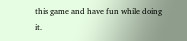this game and have fun while doing it.